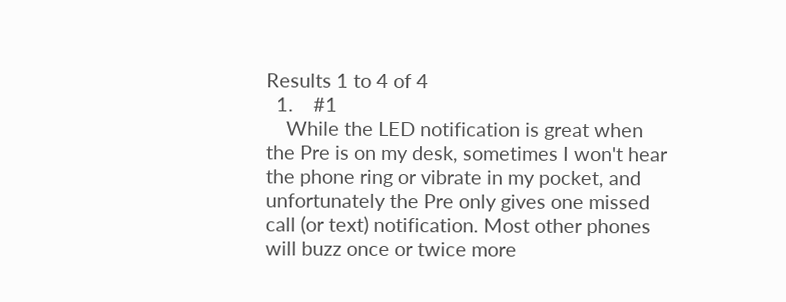Results 1 to 4 of 4
  1.    #1
    While the LED notification is great when the Pre is on my desk, sometimes I won't hear the phone ring or vibrate in my pocket, and unfortunately the Pre only gives one missed call (or text) notification. Most other phones will buzz once or twice more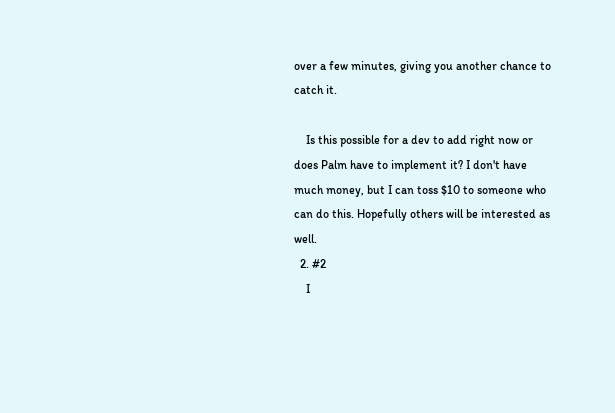over a few minutes, giving you another chance to catch it.

    Is this possible for a dev to add right now or does Palm have to implement it? I don't have much money, but I can toss $10 to someone who can do this. Hopefully others will be interested as well.
  2. #2
    I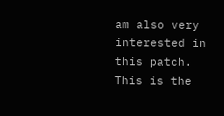am also very interested in this patch. This is the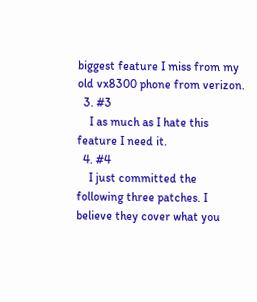biggest feature I miss from my old vx8300 phone from verizon.
  3. #3
    I as much as I hate this feature I need it.
  4. #4
    I just committed the following three patches. I believe they cover what you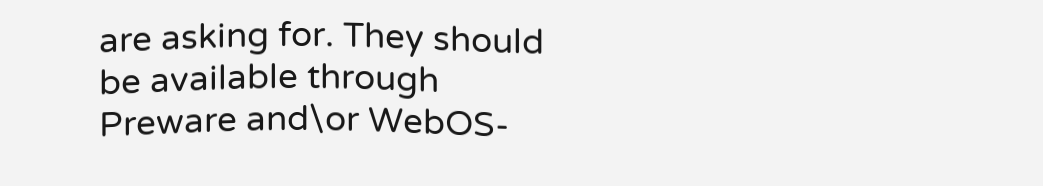are asking for. They should be available through Preware and\or WebOS-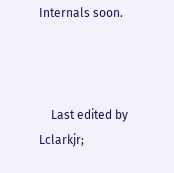Internals soon.



    Last edited by Lclarkjr;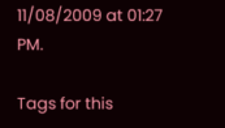11/08/2009 at 01:27 PM.

Tags for this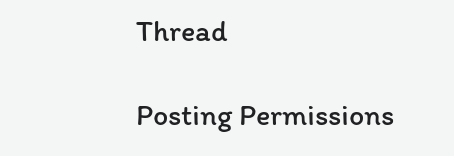Thread

Posting Permissions